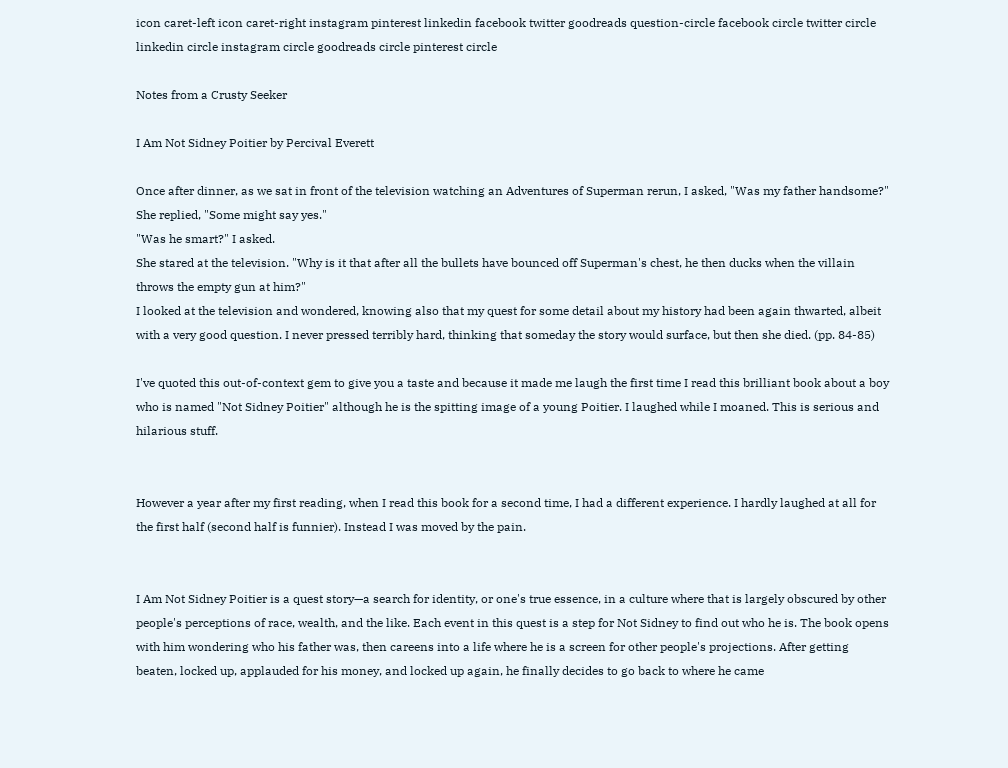icon caret-left icon caret-right instagram pinterest linkedin facebook twitter goodreads question-circle facebook circle twitter circle linkedin circle instagram circle goodreads circle pinterest circle

Notes from a Crusty Seeker

I Am Not Sidney Poitier by Percival Everett

Once after dinner, as we sat in front of the television watching an Adventures of Superman rerun, I asked, "Was my father handsome?"
She replied, "Some might say yes."
"Was he smart?" I asked.
She stared at the television. "Why is it that after all the bullets have bounced off Superman's chest, he then ducks when the villain throws the empty gun at him?"
I looked at the television and wondered, knowing also that my quest for some detail about my history had been again thwarted, albeit with a very good question. I never pressed terribly hard, thinking that someday the story would surface, but then she died. (pp. 84-85)

I've quoted this out-of-context gem to give you a taste and because it made me laugh the first time I read this brilliant book about a boy who is named "Not Sidney Poitier" although he is the spitting image of a young Poitier. I laughed while I moaned. This is serious and hilarious stuff.


However a year after my first reading, when I read this book for a second time, I had a different experience. I hardly laughed at all for the first half (second half is funnier). Instead I was moved by the pain.


I Am Not Sidney Poitier is a quest story—a search for identity, or one's true essence, in a culture where that is largely obscured by other people's perceptions of race, wealth, and the like. Each event in this quest is a step for Not Sidney to find out who he is. The book opens with him wondering who his father was, then careens into a life where he is a screen for other people's projections. After getting beaten, locked up, applauded for his money, and locked up again, he finally decides to go back to where he came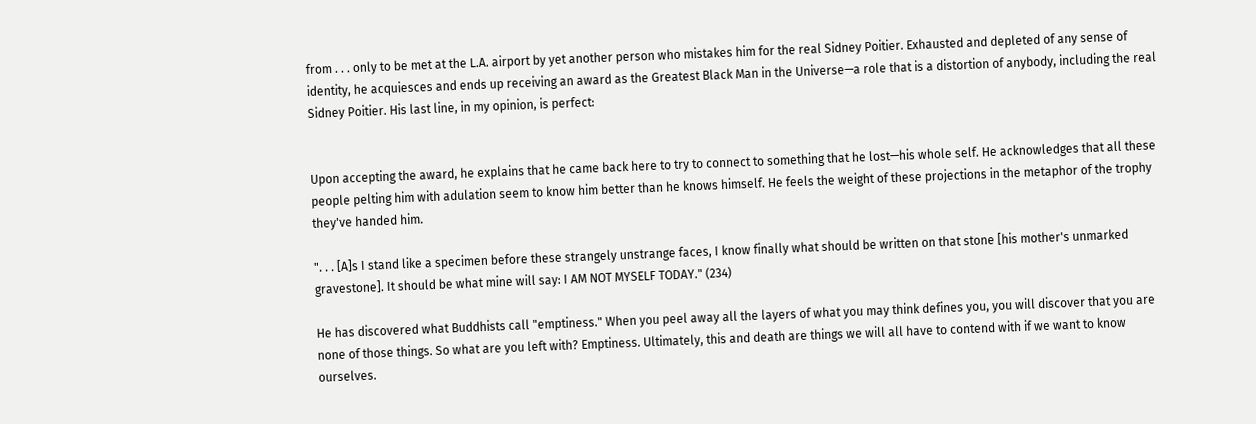from . . . only to be met at the L.A. airport by yet another person who mistakes him for the real Sidney Poitier. Exhausted and depleted of any sense of identity, he acquiesces and ends up receiving an award as the Greatest Black Man in the Universe—a role that is a distortion of anybody, including the real Sidney Poitier. His last line, in my opinion, is perfect:


Upon accepting the award, he explains that he came back here to try to connect to something that he lost—his whole self. He acknowledges that all these people pelting him with adulation seem to know him better than he knows himself. He feels the weight of these projections in the metaphor of the trophy they've handed him.

". . . [A]s I stand like a specimen before these strangely unstrange faces, I know finally what should be written on that stone [his mother's unmarked gravestone]. It should be what mine will say: I AM NOT MYSELF TODAY." (234)

He has discovered what Buddhists call "emptiness." When you peel away all the layers of what you may think defines you, you will discover that you are none of those things. So what are you left with? Emptiness. Ultimately, this and death are things we will all have to contend with if we want to know ourselves.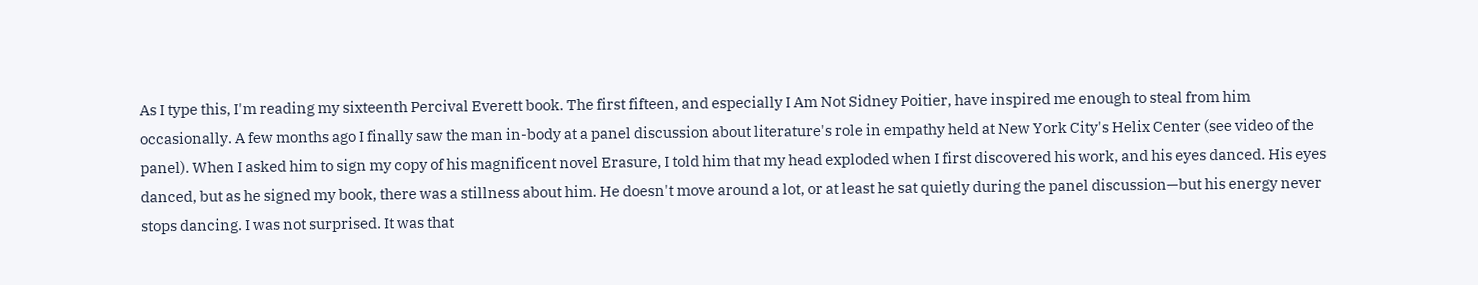As I type this, I'm reading my sixteenth Percival Everett book. The first fifteen, and especially I Am Not Sidney Poitier, have inspired me enough to steal from him occasionally. A few months ago I finally saw the man in-body at a panel discussion about literature's role in empathy held at New York City's Helix Center (see video of the panel). When I asked him to sign my copy of his magnificent novel Erasure, I told him that my head exploded when I first discovered his work, and his eyes danced. His eyes danced, but as he signed my book, there was a stillness about him. He doesn't move around a lot, or at least he sat quietly during the panel discussion—but his energy never stops dancing. I was not surprised. It was that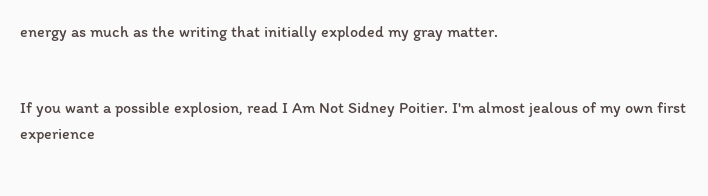energy as much as the writing that initially exploded my gray matter.


If you want a possible explosion, read I Am Not Sidney Poitier. I'm almost jealous of my own first experience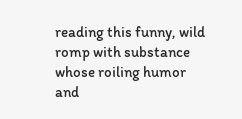reading this funny, wild romp with substance whose roiling humor and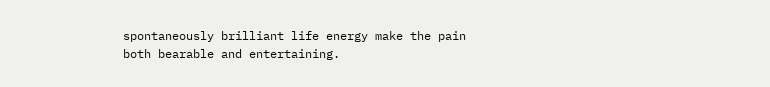spontaneously brilliant life energy make the pain both bearable and entertaining.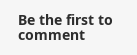Be the first to comment